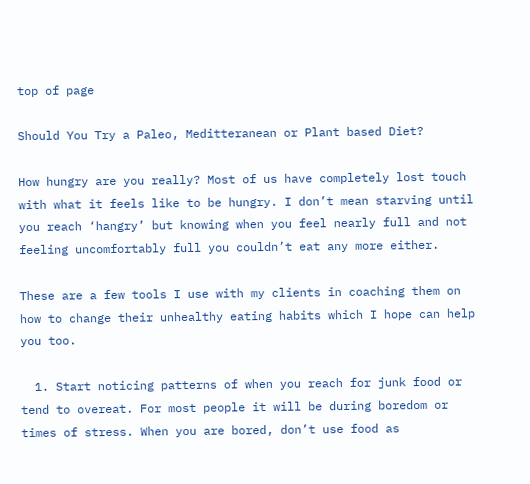top of page

Should You Try a Paleo, Meditteranean or Plant based Diet?

How hungry are you really? Most of us have completely lost touch with what it feels like to be hungry. I don’t mean starving until you reach ‘hangry’ but knowing when you feel nearly full and not feeling uncomfortably full you couldn’t eat any more either.

These are a few tools I use with my clients in coaching them on how to change their unhealthy eating habits which I hope can help you too.

  1. Start noticing patterns of when you reach for junk food or tend to overeat. For most people it will be during boredom or times of stress. When you are bored, don’t use food as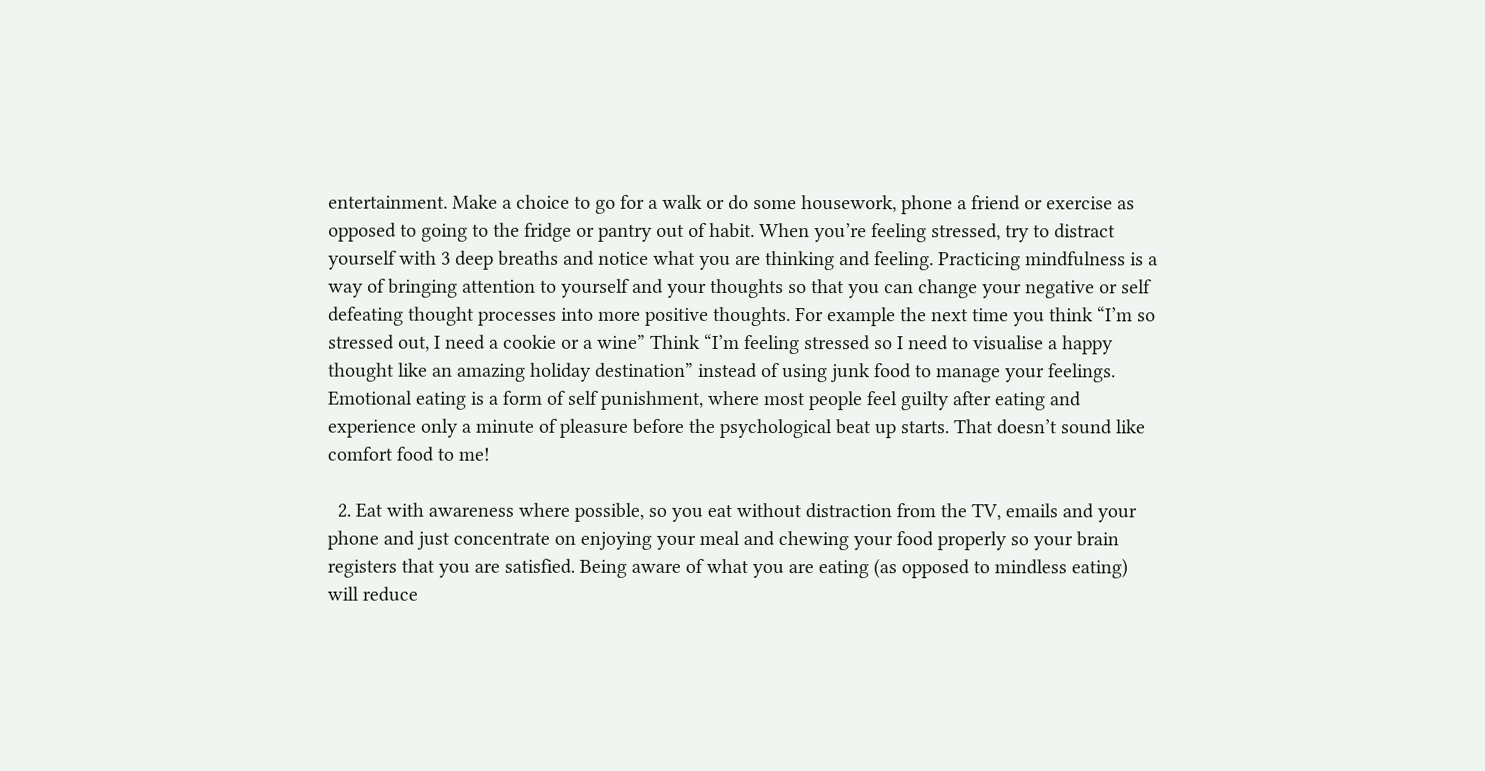entertainment. Make a choice to go for a walk or do some housework, phone a friend or exercise as opposed to going to the fridge or pantry out of habit. When you’re feeling stressed, try to distract yourself with 3 deep breaths and notice what you are thinking and feeling. Practicing mindfulness is a way of bringing attention to yourself and your thoughts so that you can change your negative or self defeating thought processes into more positive thoughts. For example the next time you think “I’m so stressed out, I need a cookie or a wine” Think “I’m feeling stressed so I need to visualise a happy thought like an amazing holiday destination” instead of using junk food to manage your feelings. Emotional eating is a form of self punishment, where most people feel guilty after eating and experience only a minute of pleasure before the psychological beat up starts. That doesn’t sound like comfort food to me!

  2. Eat with awareness where possible, so you eat without distraction from the TV, emails and your phone and just concentrate on enjoying your meal and chewing your food properly so your brain registers that you are satisfied. Being aware of what you are eating (as opposed to mindless eating) will reduce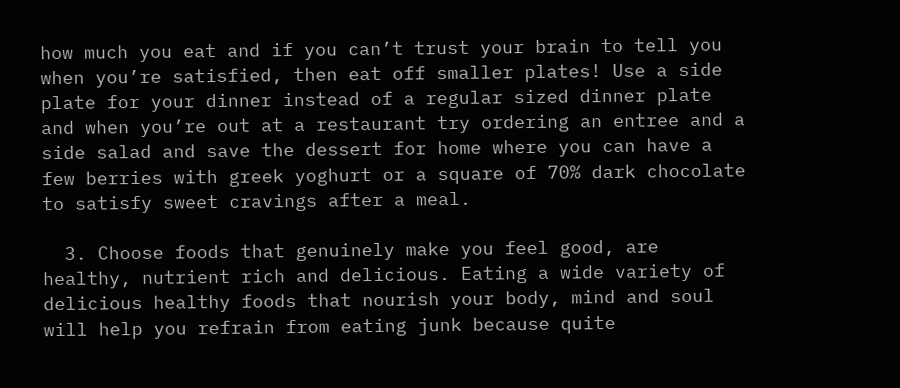how much you eat and if you can’t trust your brain to tell you when you’re satisfied, then eat off smaller plates! Use a side plate for your dinner instead of a regular sized dinner plate and when you’re out at a restaurant try ordering an entree and a side salad and save the dessert for home where you can have a few berries with greek yoghurt or a square of 70% dark chocolate to satisfy sweet cravings after a meal.

  3. Choose foods that genuinely make you feel good, are healthy, nutrient rich and delicious. Eating a wide variety of delicious healthy foods that nourish your body, mind and soul will help you refrain from eating junk because quite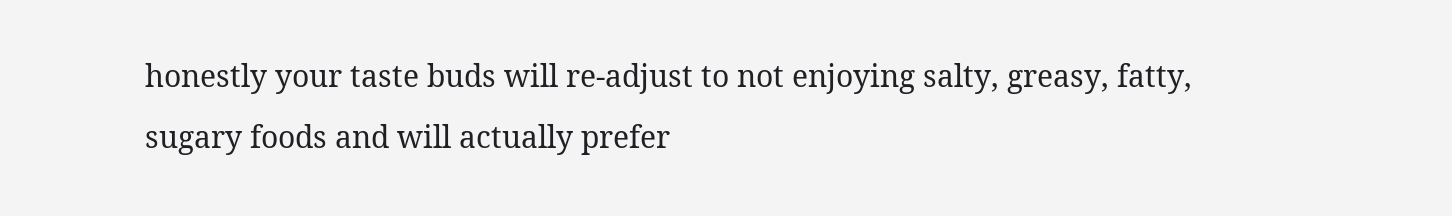honestly your taste buds will re-adjust to not enjoying salty, greasy, fatty, sugary foods and will actually prefer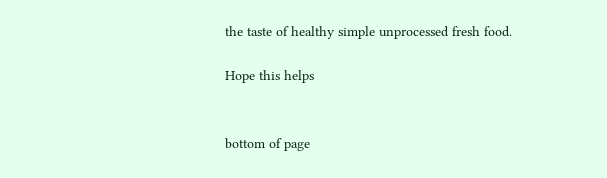the taste of healthy simple unprocessed fresh food.

Hope this helps


bottom of page